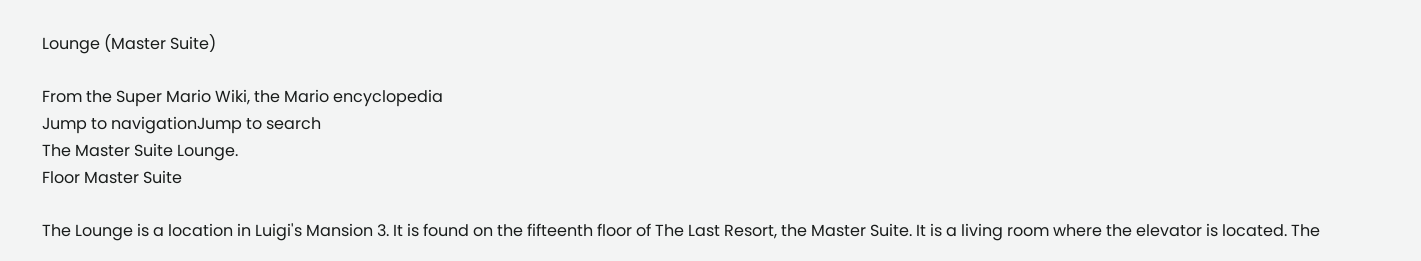Lounge (Master Suite)

From the Super Mario Wiki, the Mario encyclopedia
Jump to navigationJump to search
The Master Suite Lounge.
Floor Master Suite

The Lounge is a location in Luigi's Mansion 3. It is found on the fifteenth floor of The Last Resort, the Master Suite. It is a living room where the elevator is located. The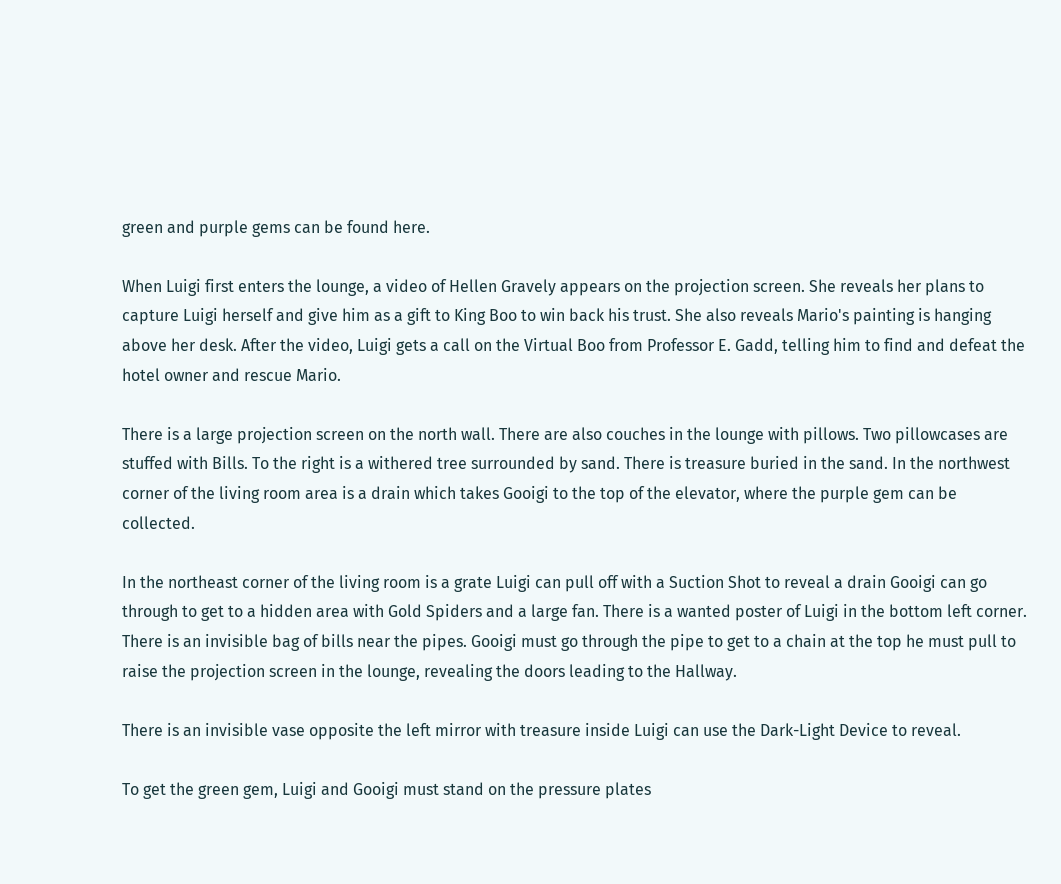green and purple gems can be found here.

When Luigi first enters the lounge, a video of Hellen Gravely appears on the projection screen. She reveals her plans to capture Luigi herself and give him as a gift to King Boo to win back his trust. She also reveals Mario's painting is hanging above her desk. After the video, Luigi gets a call on the Virtual Boo from Professor E. Gadd, telling him to find and defeat the hotel owner and rescue Mario.

There is a large projection screen on the north wall. There are also couches in the lounge with pillows. Two pillowcases are stuffed with Bills. To the right is a withered tree surrounded by sand. There is treasure buried in the sand. In the northwest corner of the living room area is a drain which takes Gooigi to the top of the elevator, where the purple gem can be collected.

In the northeast corner of the living room is a grate Luigi can pull off with a Suction Shot to reveal a drain Gooigi can go through to get to a hidden area with Gold Spiders and a large fan. There is a wanted poster of Luigi in the bottom left corner. There is an invisible bag of bills near the pipes. Gooigi must go through the pipe to get to a chain at the top he must pull to raise the projection screen in the lounge, revealing the doors leading to the Hallway.

There is an invisible vase opposite the left mirror with treasure inside Luigi can use the Dark-Light Device to reveal.

To get the green gem, Luigi and Gooigi must stand on the pressure plates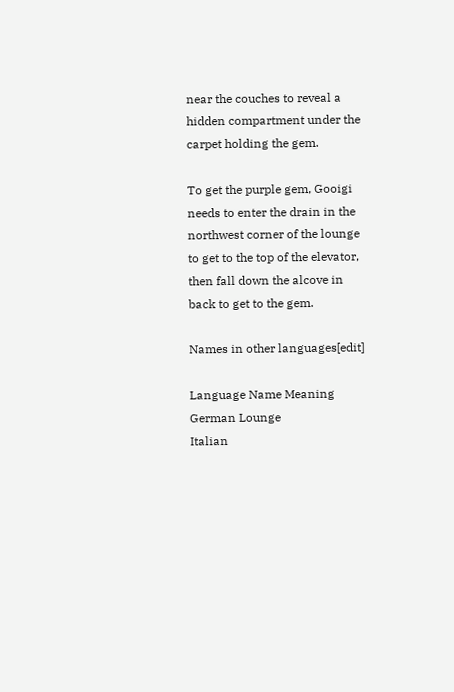near the couches to reveal a hidden compartment under the carpet holding the gem.

To get the purple gem, Gooigi needs to enter the drain in the northwest corner of the lounge to get to the top of the elevator, then fall down the alcove in back to get to the gem.

Names in other languages[edit]

Language Name Meaning
German Lounge
Italian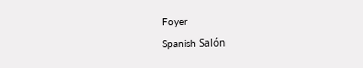Foyer
Spanish Salón